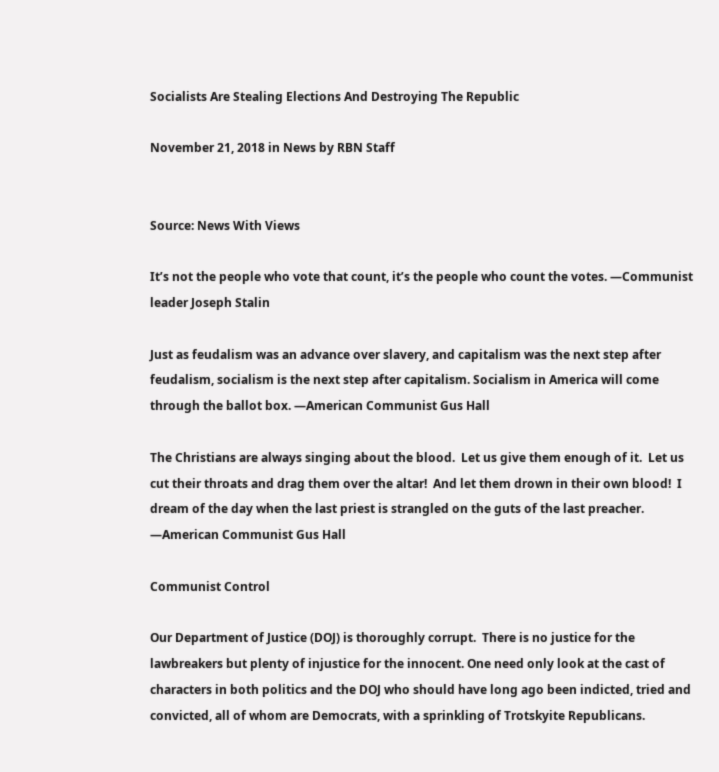Socialists Are Stealing Elections And Destroying The Republic

November 21, 2018 in News by RBN Staff


Source: News With Views

It’s not the people who vote that count, it’s the people who count the votes. —Communist leader Joseph Stalin

Just as feudalism was an advance over slavery, and capitalism was the next step after feudalism, socialism is the next step after capitalism. Socialism in America will come through the ballot box. —American Communist Gus Hall

The Christians are always singing about the blood.  Let us give them enough of it.  Let us cut their throats and drag them over the altar!  And let them drown in their own blood!  I dream of the day when the last priest is strangled on the guts of the last preacher.  —American Communist Gus Hall

Communist Control

Our Department of Justice (DOJ) is thoroughly corrupt.  There is no justice for the lawbreakers but plenty of injustice for the innocent. One need only look at the cast of characters in both politics and the DOJ who should have long ago been indicted, tried and convicted, all of whom are Democrats, with a sprinkling of Trotskyite Republicans.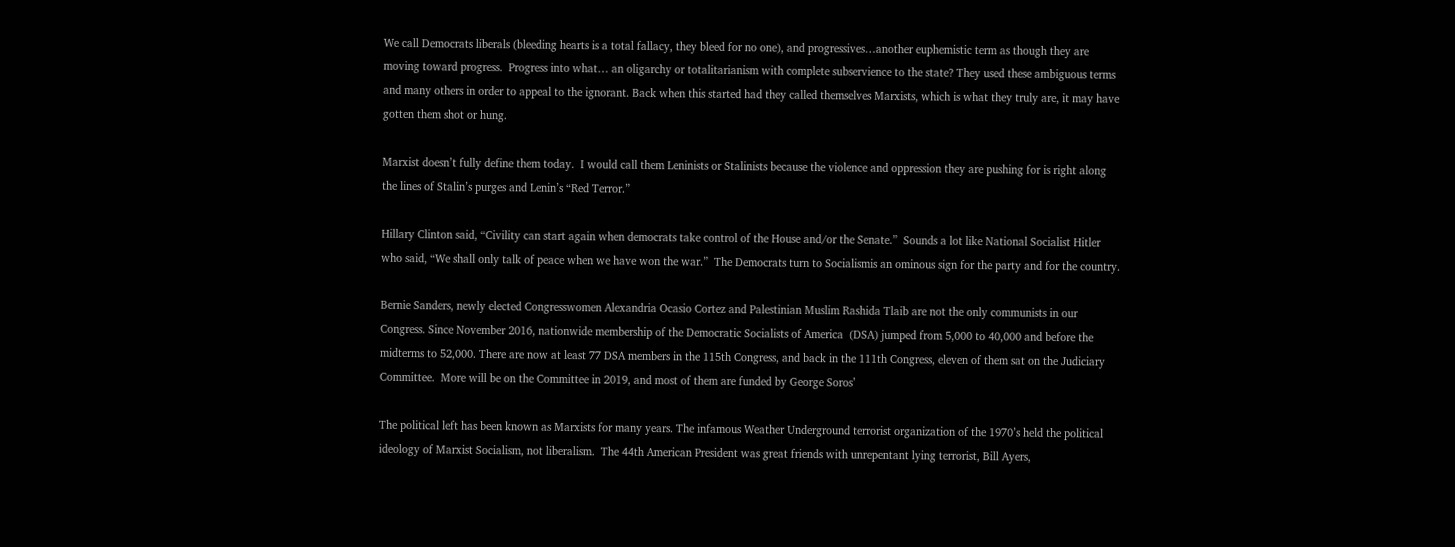We call Democrats liberals (bleeding hearts is a total fallacy, they bleed for no one), and progressives…another euphemistic term as though they are moving toward progress.  Progress into what… an oligarchy or totalitarianism with complete subservience to the state? They used these ambiguous terms and many others in order to appeal to the ignorant. Back when this started had they called themselves Marxists, which is what they truly are, it may have gotten them shot or hung.

Marxist doesn’t fully define them today.  I would call them Leninists or Stalinists because the violence and oppression they are pushing for is right along the lines of Stalin’s purges and Lenin’s “Red Terror.”

Hillary Clinton said, “Civility can start again when democrats take control of the House and/or the Senate.”  Sounds a lot like National Socialist Hitler who said, “We shall only talk of peace when we have won the war.”  The Democrats turn to Socialismis an ominous sign for the party and for the country.

Bernie Sanders, newly elected Congresswomen Alexandria Ocasio Cortez and Palestinian Muslim Rashida Tlaib are not the only communists in our Congress. Since November 2016, nationwide membership of the Democratic Socialists of America  (DSA) jumped from 5,000 to 40,000 and before the midterms to 52,000. There are now at least 77 DSA members in the 115th Congress, and back in the 111th Congress, eleven of them sat on the Judiciary Committee.  More will be on the Committee in 2019, and most of them are funded by George Soros’

The political left has been known as Marxists for many years. The infamous Weather Underground terrorist organization of the 1970’s held the political ideology of Marxist Socialism, not liberalism.  The 44th American President was great friends with unrepentant lying terrorist, Bill Ayers,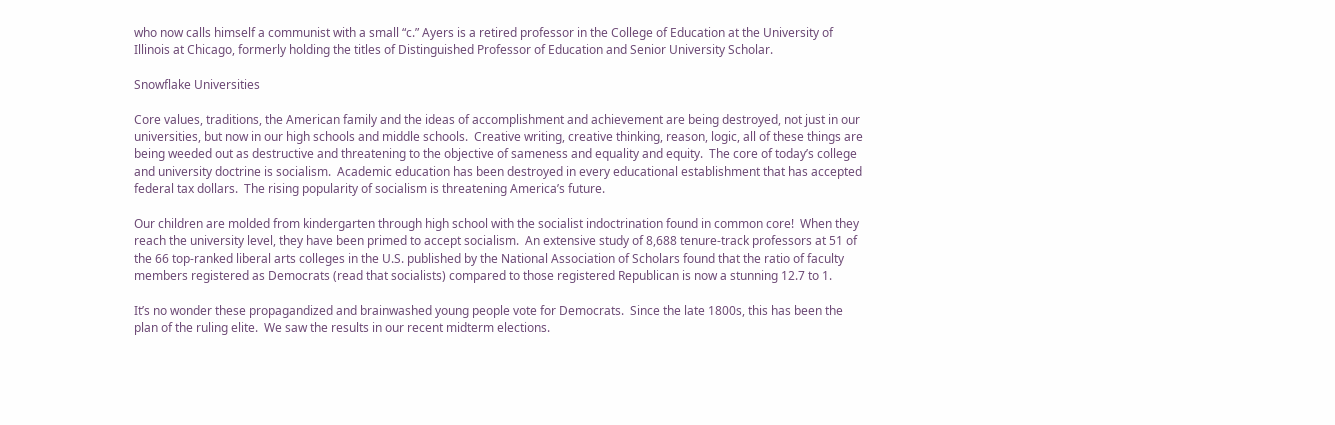who now calls himself a communist with a small “c.” Ayers is a retired professor in the College of Education at the University of Illinois at Chicago, formerly holding the titles of Distinguished Professor of Education and Senior University Scholar.

Snowflake Universities

Core values, traditions, the American family and the ideas of accomplishment and achievement are being destroyed, not just in our universities, but now in our high schools and middle schools.  Creative writing, creative thinking, reason, logic, all of these things are being weeded out as destructive and threatening to the objective of sameness and equality and equity.  The core of today’s college and university doctrine is socialism.  Academic education has been destroyed in every educational establishment that has accepted federal tax dollars.  The rising popularity of socialism is threatening America’s future.

Our children are molded from kindergarten through high school with the socialist indoctrination found in common core!  When they reach the university level, they have been primed to accept socialism.  An extensive study of 8,688 tenure-track professors at 51 of the 66 top-ranked liberal arts colleges in the U.S. published by the National Association of Scholars found that the ratio of faculty members registered as Democrats (read that socialists) compared to those registered Republican is now a stunning 12.7 to 1.

It’s no wonder these propagandized and brainwashed young people vote for Democrats.  Since the late 1800s, this has been the plan of the ruling elite.  We saw the results in our recent midterm elections.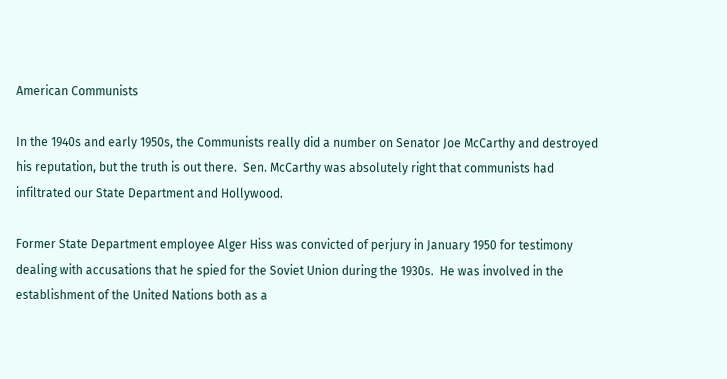American Communists

In the 1940s and early 1950s, the Communists really did a number on Senator Joe McCarthy and destroyed his reputation, but the truth is out there.  Sen. McCarthy was absolutely right that communists had infiltrated our State Department and Hollywood.

Former State Department employee Alger Hiss was convicted of perjury in January 1950 for testimony dealing with accusations that he spied for the Soviet Union during the 1930s.  He was involved in the establishment of the United Nations both as a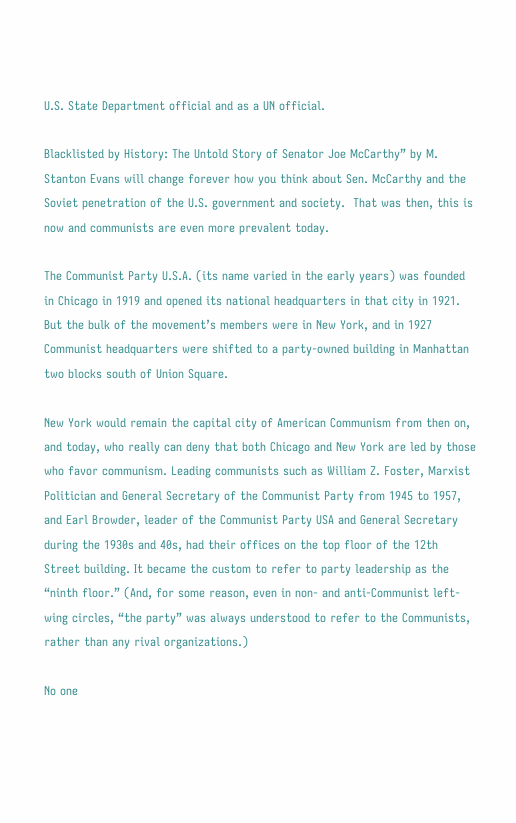U.S. State Department official and as a UN official.

Blacklisted by History: The Untold Story of Senator Joe McCarthy” by M. Stanton Evans will change forever how you think about Sen. McCarthy and the Soviet penetration of the U.S. government and society.  That was then, this is now and communists are even more prevalent today.

The Communist Party U.S.A. (its name varied in the early years) was founded in Chicago in 1919 and opened its national headquarters in that city in 1921. But the bulk of the movement’s members were in New York, and in 1927 Communist headquarters were shifted to a party-owned building in Manhattan two blocks south of Union Square.

New York would remain the capital city of American Communism from then on, and today, who really can deny that both Chicago and New York are led by those who favor communism. Leading communists such as William Z. Foster, Marxist Politician and General Secretary of the Communist Party from 1945 to 1957, and Earl Browder, leader of the Communist Party USA and General Secretary during the 1930s and 40s, had their offices on the top floor of the 12th Street building. It became the custom to refer to party leadership as the “ninth floor.” (And, for some reason, even in non- and anti-Communist left-wing circles, “the party” was always understood to refer to the Communists, rather than any rival organizations.)

No one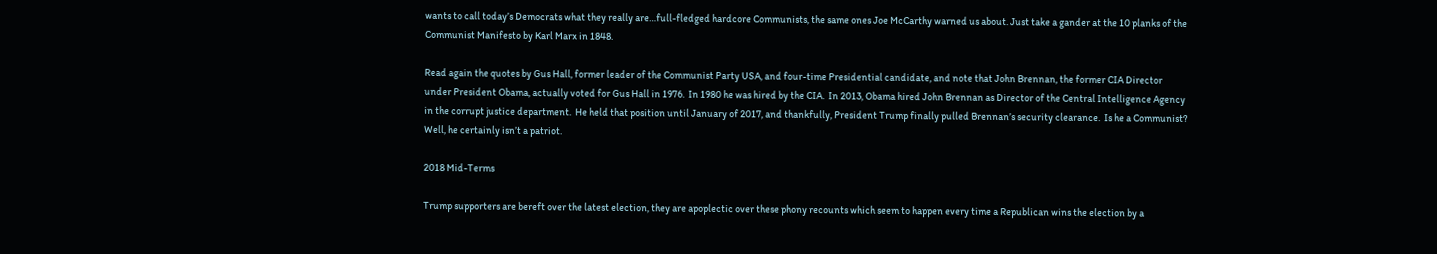wants to call today’s Democrats what they really are…full-fledged hardcore Communists, the same ones Joe McCarthy warned us about. Just take a gander at the 10 planks of the Communist Manifesto by Karl Marx in 1848.

Read again the quotes by Gus Hall, former leader of the Communist Party USA, and four-time Presidential candidate, and note that John Brennan, the former CIA Director under President Obama, actually voted for Gus Hall in 1976.  In 1980 he was hired by the CIA.  In 2013, Obama hired John Brennan as Director of the Central Intelligence Agency in the corrupt justice department.  He held that position until January of 2017, and thankfully, President Trump finally pulled Brennan’s security clearance.  Is he a Communist?  Well, he certainly isn’t a patriot.

2018 Mid-Terms

Trump supporters are bereft over the latest election, they are apoplectic over these phony recounts which seem to happen every time a Republican wins the election by a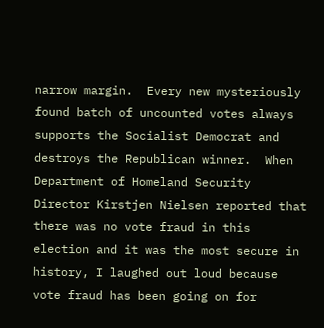narrow margin.  Every new mysteriously found batch of uncounted votes always supports the Socialist Democrat and destroys the Republican winner.  When Department of Homeland Security Director Kirstjen Nielsen reported that there was no vote fraud in this election and it was the most secure in history, I laughed out loud because vote fraud has been going on for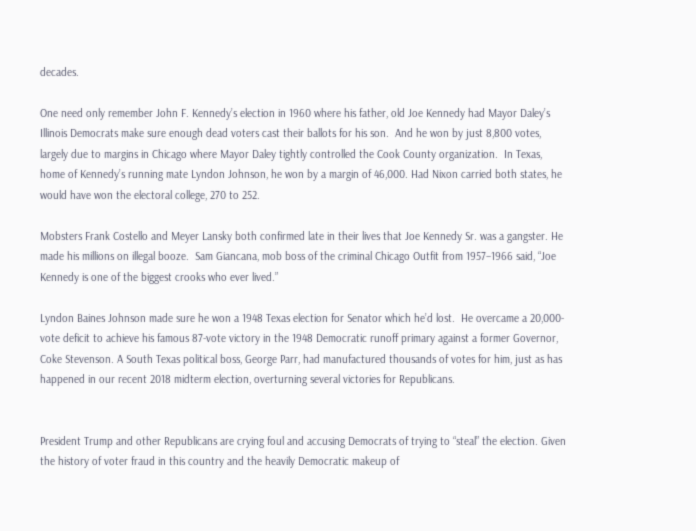decades.

One need only remember John F. Kennedy’s election in 1960 where his father, old Joe Kennedy had Mayor Daley’s Illinois Democrats make sure enough dead voters cast their ballots for his son.  And he won by just 8,800 votes, largely due to margins in Chicago where Mayor Daley tightly controlled the Cook County organization.  In Texas, home of Kennedy’s running mate Lyndon Johnson, he won by a margin of 46,000. Had Nixon carried both states, he would have won the electoral college, 270 to 252.

Mobsters Frank Costello and Meyer Lansky both confirmed late in their lives that Joe Kennedy Sr. was a gangster. He made his millions on illegal booze.  Sam Giancana, mob boss of the criminal Chicago Outfit from 1957–1966 said, “Joe Kennedy is one of the biggest crooks who ever lived.”

Lyndon Baines Johnson made sure he won a 1948 Texas election for Senator which he’d lost.  He overcame a 20,000-vote deficit to achieve his famous 87-vote victory in the 1948 Democratic runoff primary against a former Governor, Coke Stevenson. A South Texas political boss, George Parr, had manufactured thousands of votes for him, just as has happened in our recent 2018 midterm election, overturning several victories for Republicans.


President Trump and other Republicans are crying foul and accusing Democrats of trying to “steal” the election. Given the history of voter fraud in this country and the heavily Democratic makeup of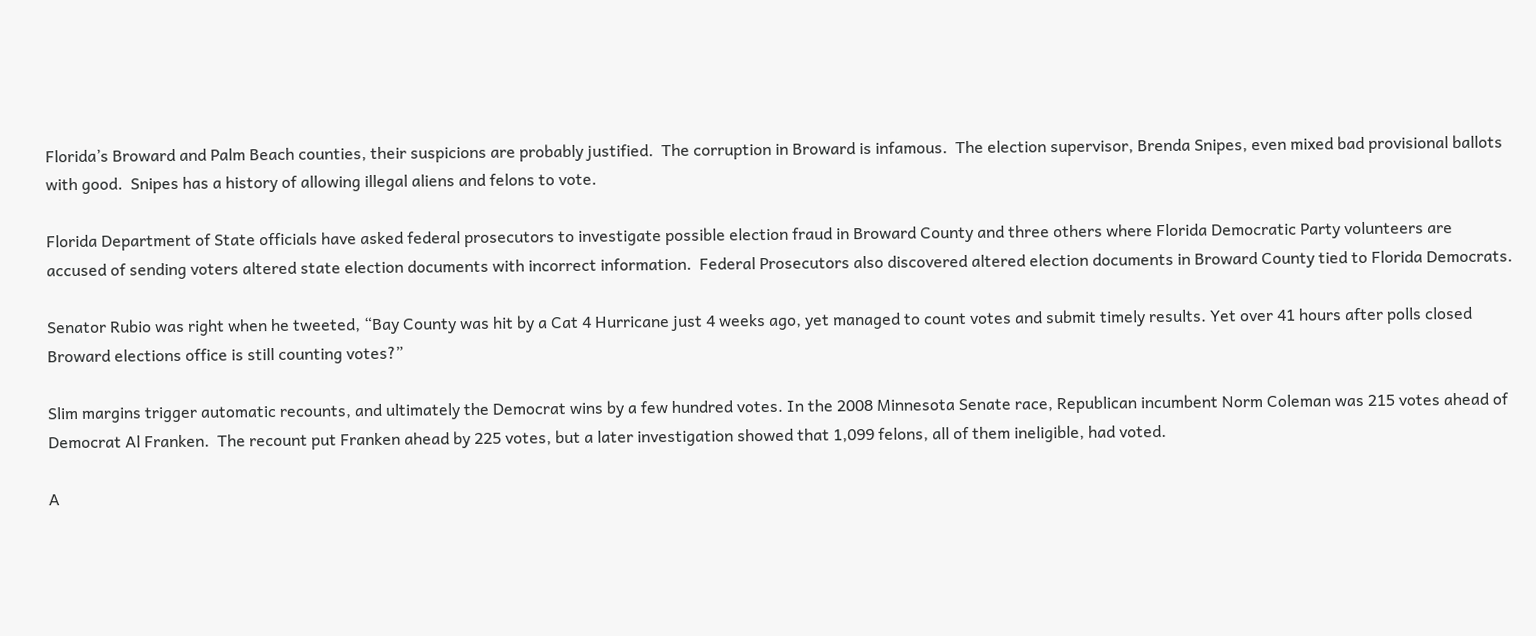Florida’s Broward and Palm Beach counties, their suspicions are probably justified.  The corruption in Broward is infamous.  The election supervisor, Brenda Snipes, even mixed bad provisional ballots with good.  Snipes has a history of allowing illegal aliens and felons to vote.

Florida Department of State officials have asked federal prosecutors to investigate possible election fraud in Broward County and three others where Florida Democratic Party volunteers are accused of sending voters altered state election documents with incorrect information.  Federal Prosecutors also discovered altered election documents in Broward County tied to Florida Democrats.

Senator Rubio was right when he tweeted, “Bay County was hit by a Cat 4 Hurricane just 4 weeks ago, yet managed to count votes and submit timely results. Yet over 41 hours after polls closed Broward elections office is still counting votes?”

Slim margins trigger automatic recounts, and ultimately the Democrat wins by a few hundred votes. In the 2008 Minnesota Senate race, Republican incumbent Norm Coleman was 215 votes ahead of Democrat Al Franken.  The recount put Franken ahead by 225 votes, but a later investigation showed that 1,099 felons, all of them ineligible, had voted.

A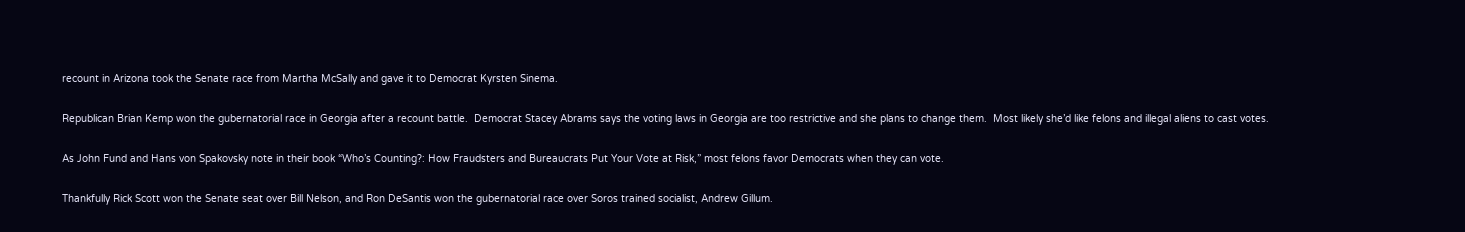recount in Arizona took the Senate race from Martha McSally and gave it to Democrat Kyrsten Sinema.

Republican Brian Kemp won the gubernatorial race in Georgia after a recount battle.  Democrat Stacey Abrams says the voting laws in Georgia are too restrictive and she plans to change them.  Most likely she’d like felons and illegal aliens to cast votes.

As John Fund and Hans von Spakovsky note in their book “Who’s Counting?: How Fraudsters and Bureaucrats Put Your Vote at Risk,” most felons favor Democrats when they can vote.

Thankfully Rick Scott won the Senate seat over Bill Nelson, and Ron DeSantis won the gubernatorial race over Soros trained socialist, Andrew Gillum.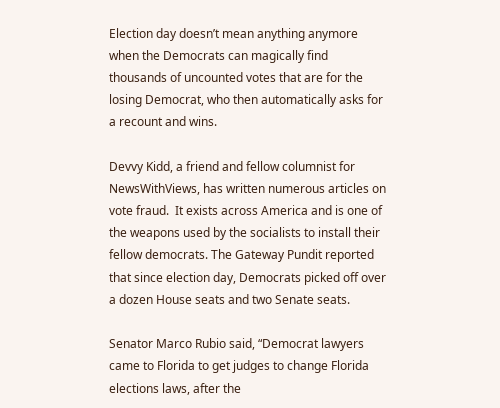Election day doesn’t mean anything anymore when the Democrats can magically find thousands of uncounted votes that are for the losing Democrat, who then automatically asks for a recount and wins.

Devvy Kidd, a friend and fellow columnist for NewsWithViews, has written numerous articles on vote fraud.  It exists across America and is one of the weapons used by the socialists to install their fellow democrats. The Gateway Pundit reported that since election day, Democrats picked off over a dozen House seats and two Senate seats.

Senator Marco Rubio said, “Democrat lawyers came to Florida to get judges to change Florida elections laws, after the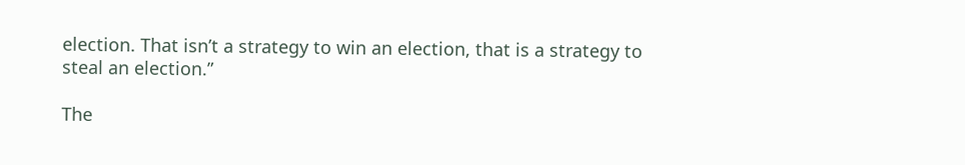election. That isn’t a strategy to win an election, that is a strategy to steal an election.”

The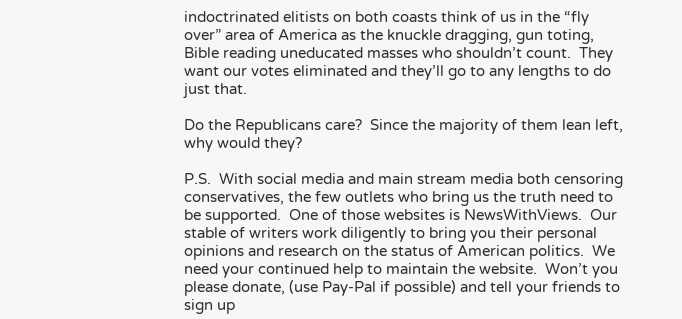indoctrinated elitists on both coasts think of us in the “fly over” area of America as the knuckle dragging, gun toting, Bible reading uneducated masses who shouldn’t count.  They want our votes eliminated and they’ll go to any lengths to do just that.

Do the Republicans care?  Since the majority of them lean left, why would they?

P.S.  With social media and main stream media both censoring conservatives, the few outlets who bring us the truth need to be supported.  One of those websites is NewsWithViews.  Our stable of writers work diligently to bring you their personal opinions and research on the status of American politics.  We need your continued help to maintain the website.  Won’t you please donate, (use Pay-Pal if possible) and tell your friends to sign up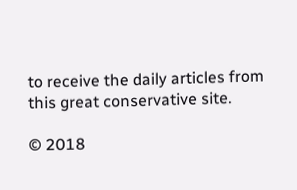to receive the daily articles from this great conservative site.

© 2018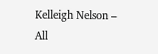Kelleigh Nelson – All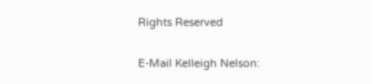Rights Reserved

E-Mail Kelleigh Nelson: